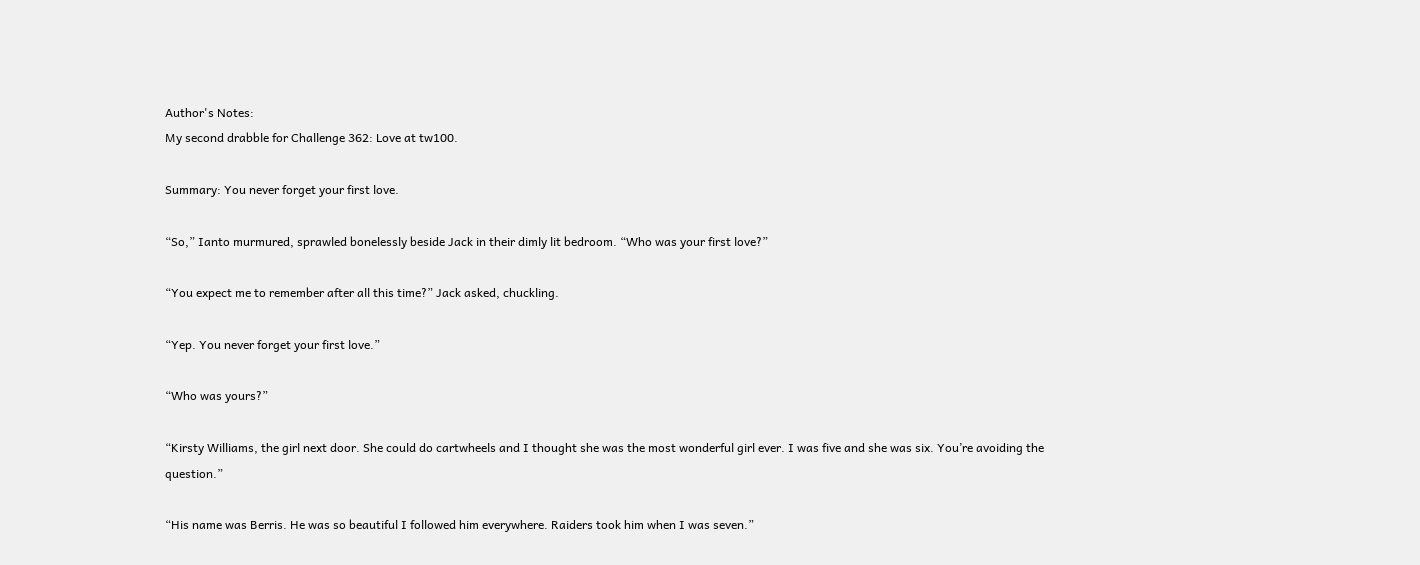Author's Notes:
My second drabble for Challenge 362: Love at tw100.

Summary: You never forget your first love.

“So,” Ianto murmured, sprawled bonelessly beside Jack in their dimly lit bedroom. “Who was your first love?”

“You expect me to remember after all this time?” Jack asked, chuckling.

“Yep. You never forget your first love.”

“Who was yours?”

“Kirsty Williams, the girl next door. She could do cartwheels and I thought she was the most wonderful girl ever. I was five and she was six. You’re avoiding the question.”

“His name was Berris. He was so beautiful I followed him everywhere. Raiders took him when I was seven.”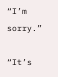“I’m sorry.”

“It’s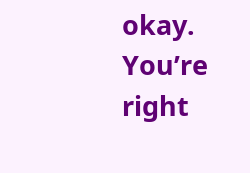okay. You’re right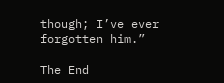though; I’ve ever forgotten him.”

The End